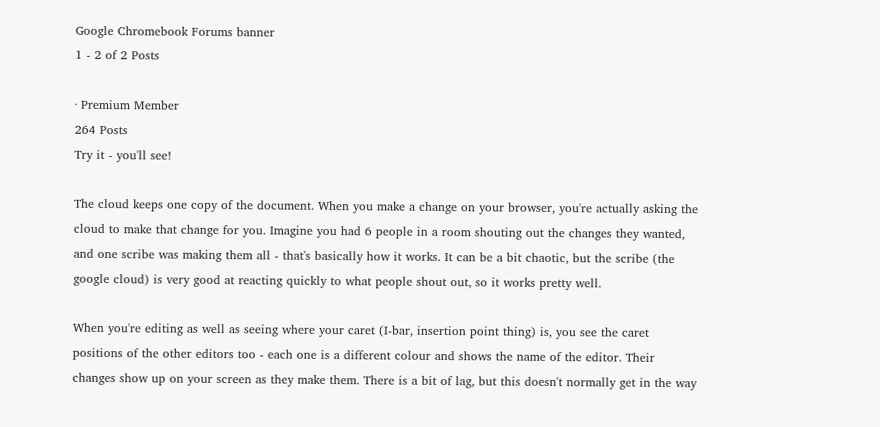Google Chromebook Forums banner
1 - 2 of 2 Posts

· Premium Member
264 Posts
Try it - you'll see!

The cloud keeps one copy of the document. When you make a change on your browser, you're actually asking the cloud to make that change for you. Imagine you had 6 people in a room shouting out the changes they wanted, and one scribe was making them all - that's basically how it works. It can be a bit chaotic, but the scribe (the google cloud) is very good at reacting quickly to what people shout out, so it works pretty well.

When you're editing as well as seeing where your caret (I-bar, insertion point thing) is, you see the caret positions of the other editors too - each one is a different colour and shows the name of the editor. Their changes show up on your screen as they make them. There is a bit of lag, but this doesn't normally get in the way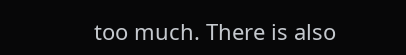too much. There is also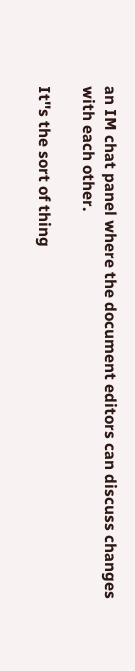an IM chat panel where the document editors can discuss changes with each other.

It''s the sort of thing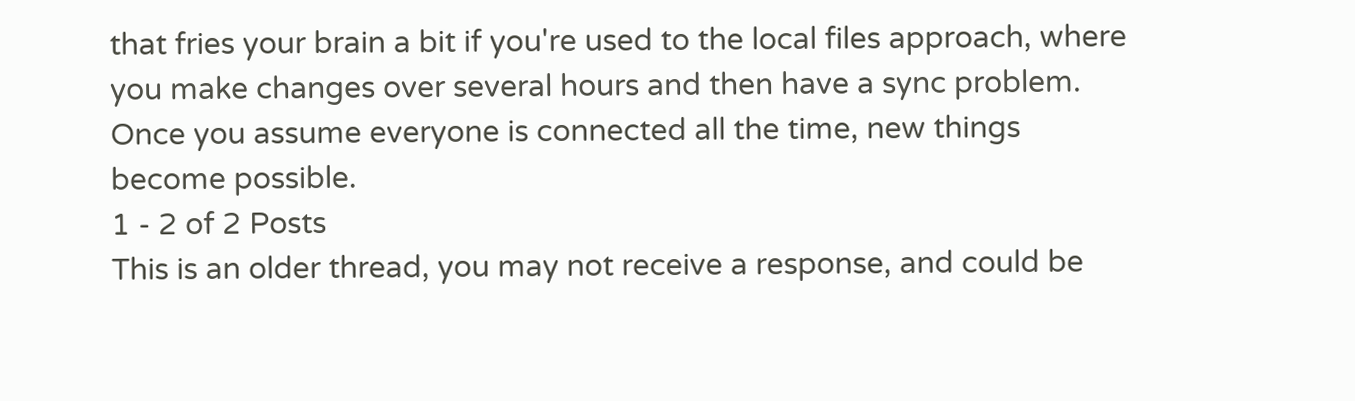that fries your brain a bit if you're used to the local files approach, where you make changes over several hours and then have a sync problem. Once you assume everyone is connected all the time, new things become possible.
1 - 2 of 2 Posts
This is an older thread, you may not receive a response, and could be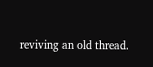reviving an old thread.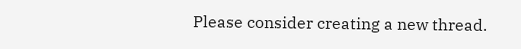Please consider creating a new thread.